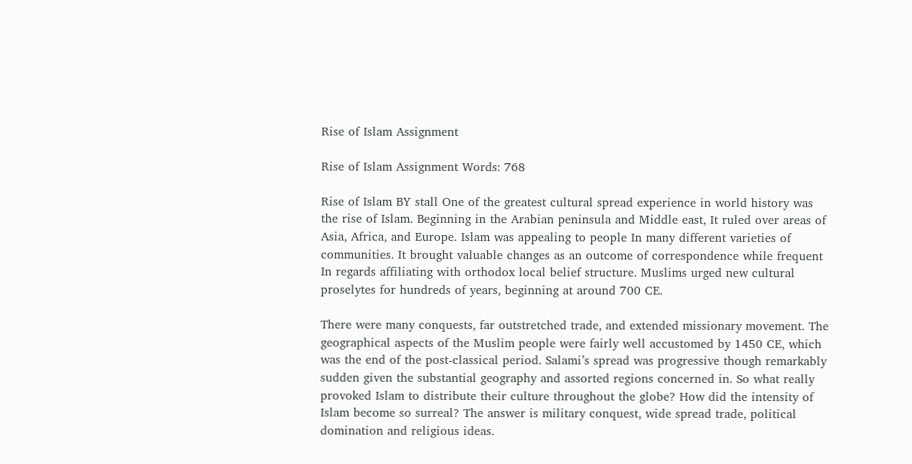Rise of Islam Assignment

Rise of Islam Assignment Words: 768

Rise of Islam BY stall One of the greatest cultural spread experience in world history was the rise of Islam. Beginning in the Arabian peninsula and Middle east, It ruled over areas of Asia, Africa, and Europe. Islam was appealing to people In many different varieties of communities. It brought valuable changes as an outcome of correspondence while frequent In regards affiliating with orthodox local belief structure. Muslims urged new cultural proselytes for hundreds of years, beginning at around 700 CE.

There were many conquests, far outstretched trade, and extended missionary movement. The geographical aspects of the Muslim people were fairly well accustomed by 1450 CE, which was the end of the post-classical period. Salami’s spread was progressive though remarkably sudden given the substantial geography and assorted regions concerned in. So what really provoked Islam to distribute their culture throughout the globe? How did the intensity of Islam become so surreal? The answer is military conquest, wide spread trade, political domination and religious ideas.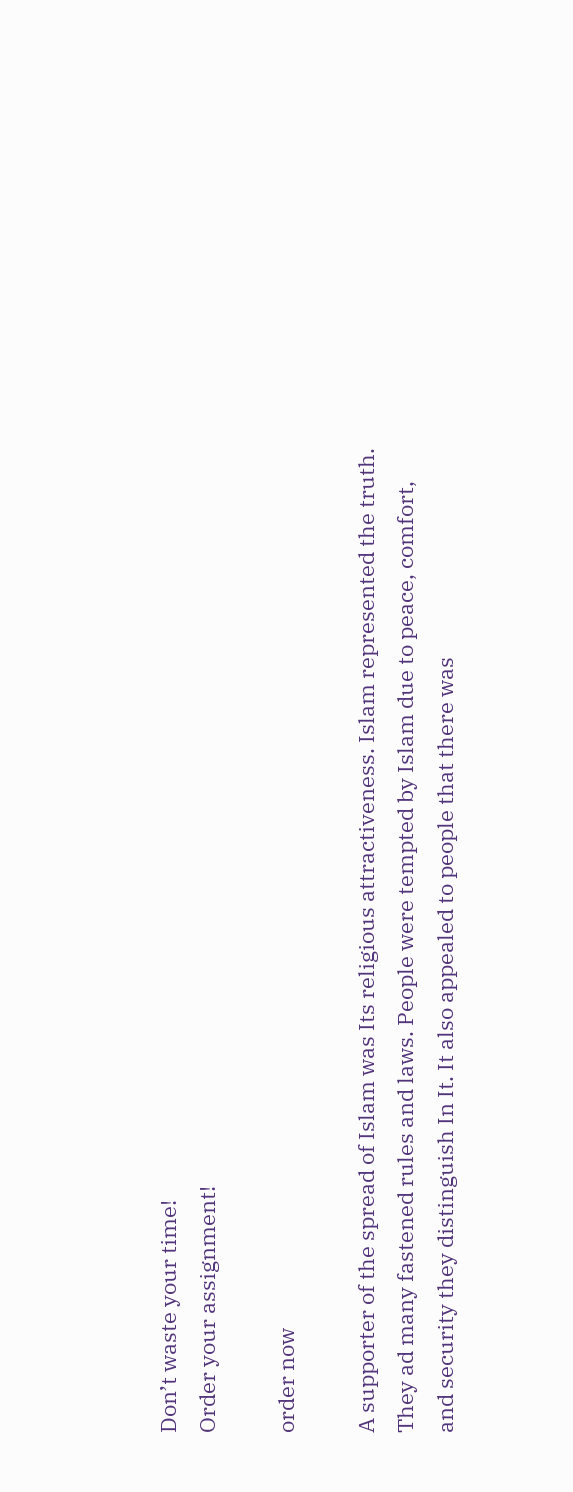Don’t waste your time!
Order your assignment!

order now

A supporter of the spread of Islam was Its religious attractiveness. Islam represented the truth. They ad many fastened rules and laws. People were tempted by Islam due to peace, comfort, and security they distinguish In It. It also appealed to people that there was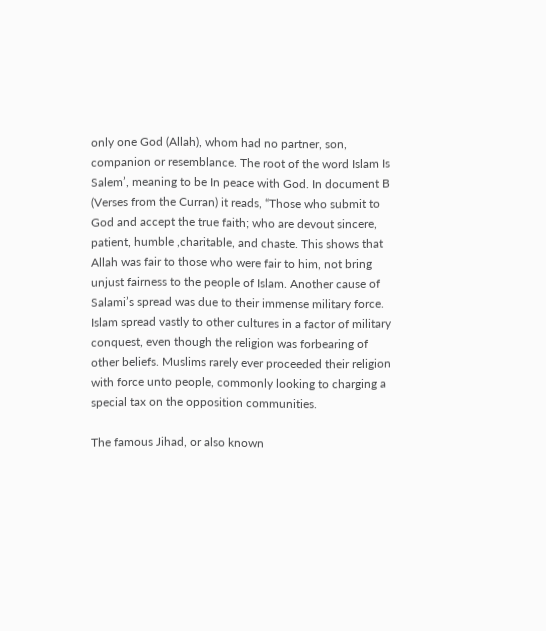only one God (Allah), whom had no partner, son, companion or resemblance. The root of the word Islam Is Salem’, meaning to be In peace with God. In document B (Verses from the Curran) it reads, “Those who submit to God and accept the true faith; who are devout sincere, patient, humble ,charitable, and chaste. This shows that Allah was fair to those who were fair to him, not bring unjust fairness to the people of Islam. Another cause of Salami’s spread was due to their immense military force. Islam spread vastly to other cultures in a factor of military conquest, even though the religion was forbearing of other beliefs. Muslims rarely ever proceeded their religion with force unto people, commonly looking to charging a special tax on the opposition communities.

The famous Jihad, or also known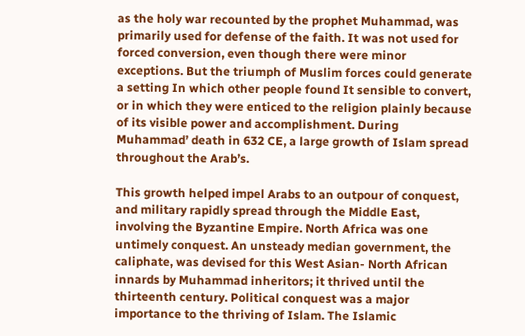as the holy war recounted by the prophet Muhammad, was primarily used for defense of the faith. It was not used for forced conversion, even though there were minor exceptions. But the triumph of Muslim forces could generate a setting In which other people found It sensible to convert, or in which they were enticed to the religion plainly because of its visible power and accomplishment. During Muhammad’ death in 632 CE, a large growth of Islam spread throughout the Arab’s.

This growth helped impel Arabs to an outpour of conquest, and military rapidly spread through the Middle East, involving the Byzantine Empire. North Africa was one untimely conquest. An unsteady median government, the caliphate, was devised for this West Asian- North African innards by Muhammad inheritors; it thrived until the thirteenth century. Political conquest was a major importance to the thriving of Islam. The Islamic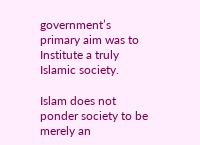government’s primary aim was to Institute a truly Islamic society.

Islam does not ponder society to be merely an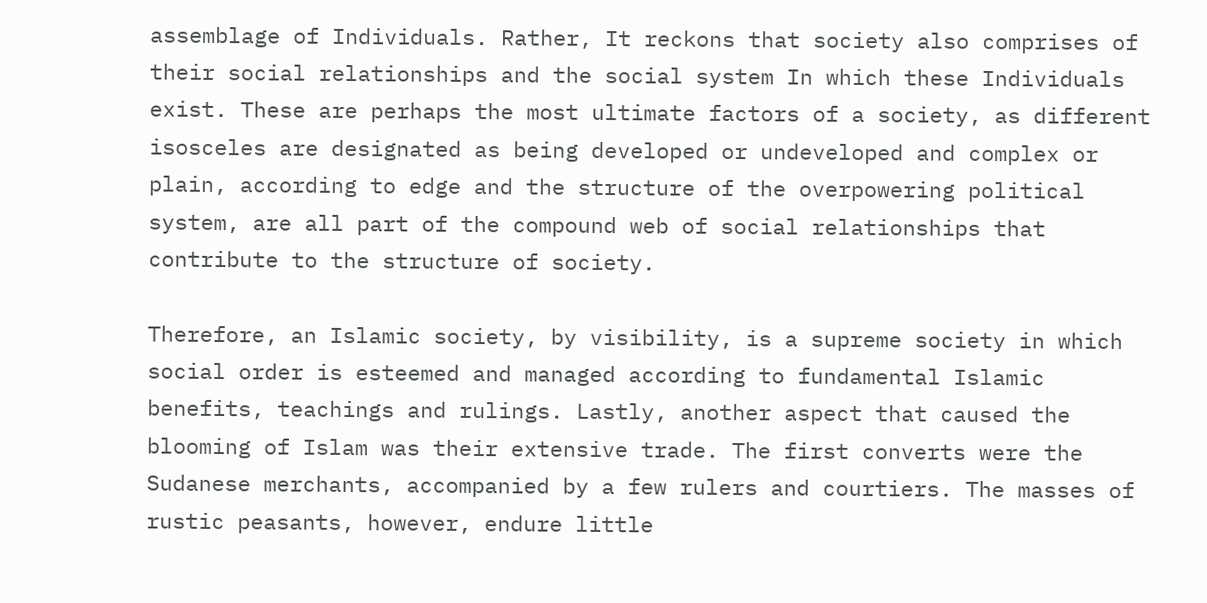assemblage of Individuals. Rather, It reckons that society also comprises of their social relationships and the social system In which these Individuals exist. These are perhaps the most ultimate factors of a society, as different isosceles are designated as being developed or undeveloped and complex or plain, according to edge and the structure of the overpowering political system, are all part of the compound web of social relationships that contribute to the structure of society.

Therefore, an Islamic society, by visibility, is a supreme society in which social order is esteemed and managed according to fundamental Islamic benefits, teachings and rulings. Lastly, another aspect that caused the blooming of Islam was their extensive trade. The first converts were the Sudanese merchants, accompanied by a few rulers and courtiers. The masses of rustic peasants, however, endure little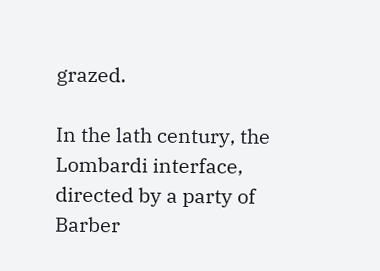grazed.

In the lath century, the Lombardi interface, directed by a party of Barber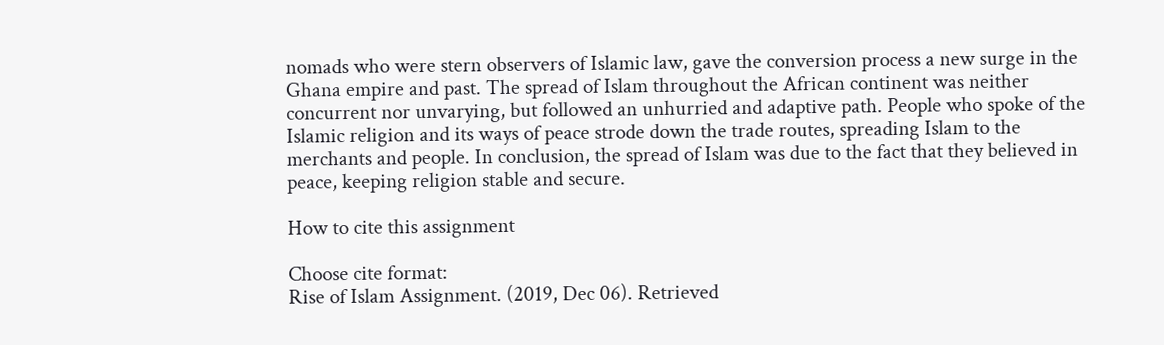nomads who were stern observers of Islamic law, gave the conversion process a new surge in the Ghana empire and past. The spread of Islam throughout the African continent was neither concurrent nor unvarying, but followed an unhurried and adaptive path. People who spoke of the Islamic religion and its ways of peace strode down the trade routes, spreading Islam to the merchants and people. In conclusion, the spread of Islam was due to the fact that they believed in peace, keeping religion stable and secure.

How to cite this assignment

Choose cite format:
Rise of Islam Assignment. (2019, Dec 06). Retrieved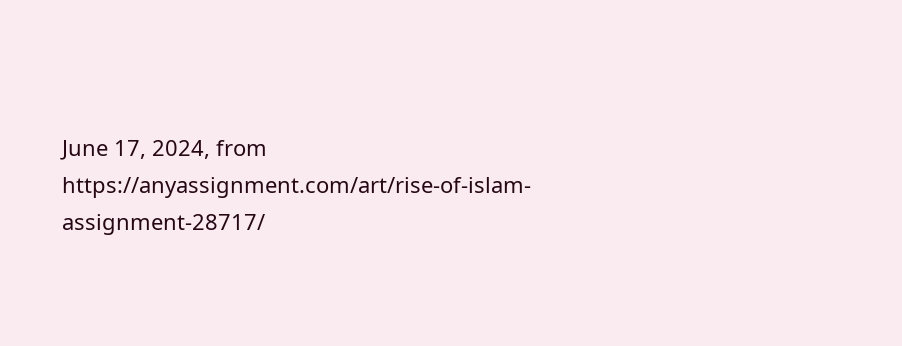June 17, 2024, from https://anyassignment.com/art/rise-of-islam-assignment-28717/